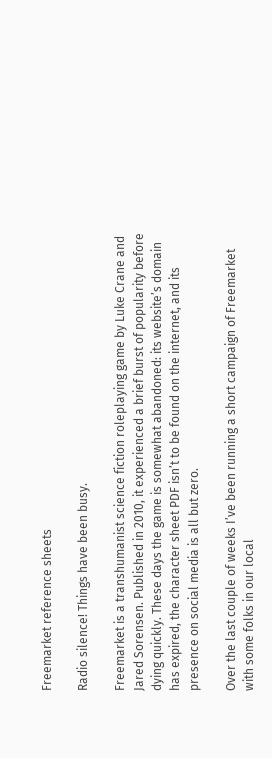Freemarket reference sheets

Radio silence! Things have been busy.

Freemarket is a transhumanist science fiction roleplaying game by Luke Crane and Jared Sorensen. Published in 2010, it experienced a brief burst of popularity before dying quickly. These days the game is somewhat abandoned: its website’s domain has expired, the character sheet PDF isn’t to be found on the internet, and its presence on social media is all but zero.

Over the last couple of weeks I’ve been running a short campaign of Freemarket with some folks in our local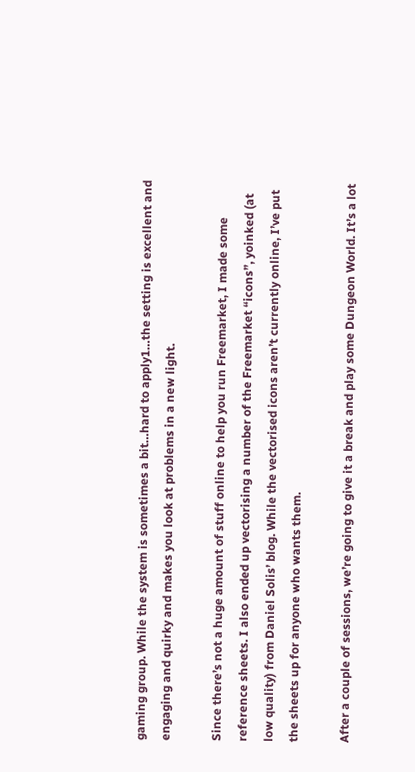gaming group. While the system is sometimes a bit…hard to apply1…the setting is excellent and engaging and quirky and makes you look at problems in a new light.

Since there’s not a huge amount of stuff online to help you run Freemarket, I made some reference sheets. I also ended up vectorising a number of the Freemarket “icons”, yoinked (at low quality) from Daniel Solis’ blog. While the vectorised icons aren’t currently online, I’ve put the sheets up for anyone who wants them.

After a couple of sessions, we’re going to give it a break and play some Dungeon World. It’s a lot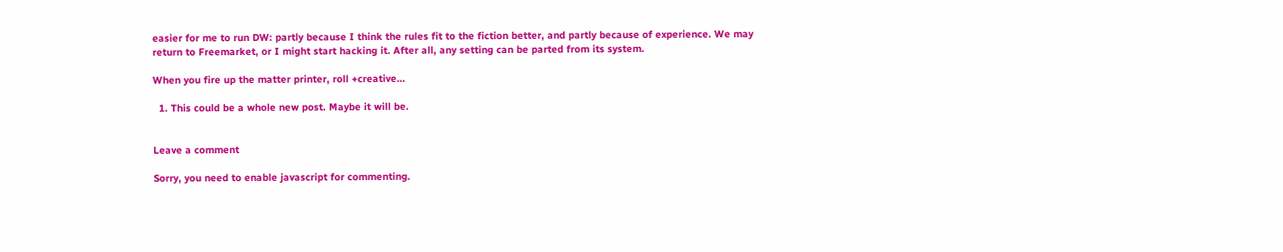easier for me to run DW: partly because I think the rules fit to the fiction better, and partly because of experience. We may return to Freemarket, or I might start hacking it. After all, any setting can be parted from its system.

When you fire up the matter printer, roll +creative…

  1. This could be a whole new post. Maybe it will be.


Leave a comment

Sorry, you need to enable javascript for commenting.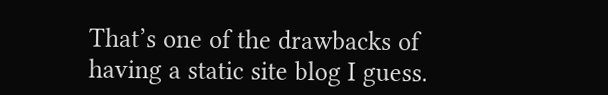That’s one of the drawbacks of having a static site blog I guess.